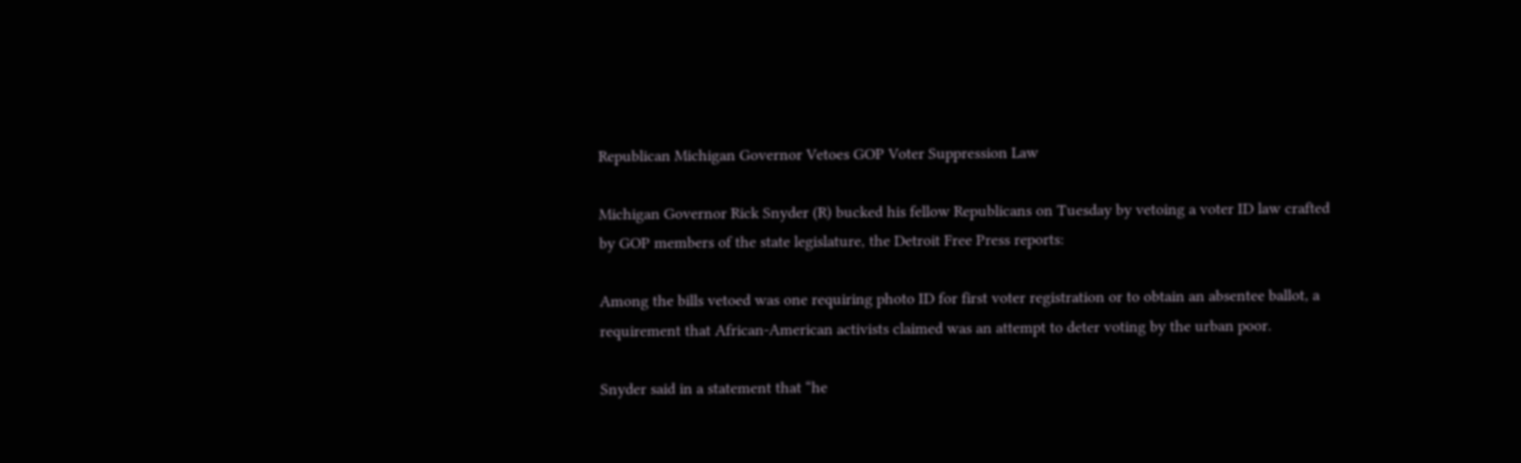Republican Michigan Governor Vetoes GOP Voter Suppression Law

Michigan Governor Rick Snyder (R) bucked his fellow Republicans on Tuesday by vetoing a voter ID law crafted by GOP members of the state legislature, the Detroit Free Press reports:

Among the bills vetoed was one requiring photo ID for first voter registration or to obtain an absentee ballot, a requirement that African-American activists claimed was an attempt to deter voting by the urban poor.

Snyder said in a statement that “he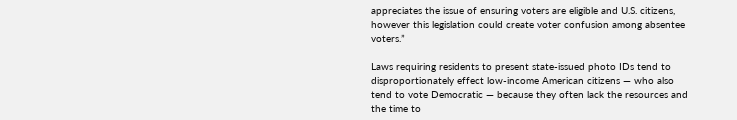appreciates the issue of ensuring voters are eligible and U.S. citizens, however this legislation could create voter confusion among absentee voters.”

Laws requiring residents to present state-issued photo IDs tend to disproportionately effect low-income American citizens — who also tend to vote Democratic — because they often lack the resources and the time to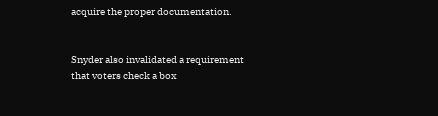acquire the proper documentation.


Snyder also invalidated a requirement that voters check a box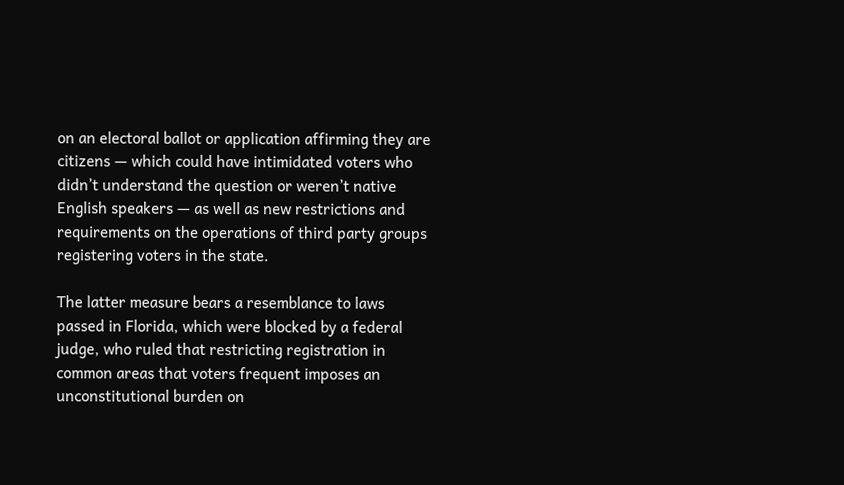on an electoral ballot or application affirming they are citizens — which could have intimidated voters who didn’t understand the question or weren’t native English speakers — as well as new restrictions and requirements on the operations of third party groups registering voters in the state.

The latter measure bears a resemblance to laws passed in Florida, which were blocked by a federal judge, who ruled that restricting registration in common areas that voters frequent imposes an unconstitutional burden on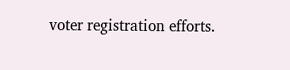voter registration efforts.